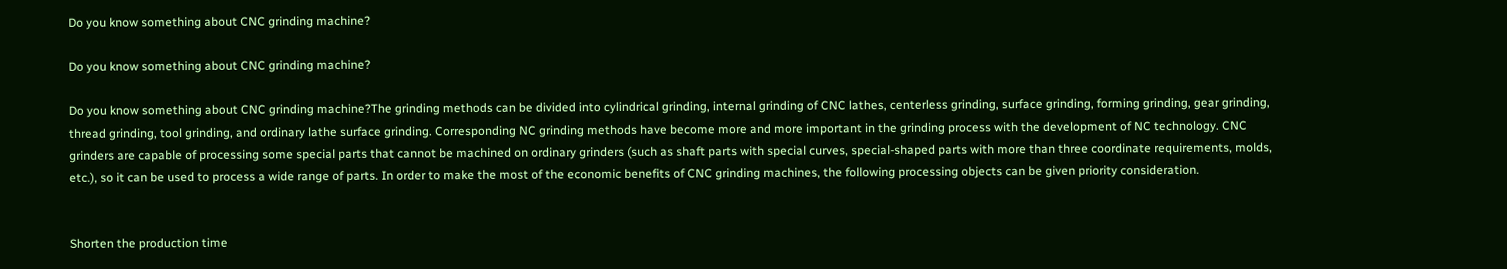Do you know something about CNC grinding machine?

Do you know something about CNC grinding machine?

Do you know something about CNC grinding machine?The grinding methods can be divided into cylindrical grinding, internal grinding of CNC lathes, centerless grinding, surface grinding, forming grinding, gear grinding, thread grinding, tool grinding, and ordinary lathe surface grinding. Corresponding NC grinding methods have become more and more important in the grinding process with the development of NC technology. CNC grinders are capable of processing some special parts that cannot be machined on ordinary grinders (such as shaft parts with special curves, special-shaped parts with more than three coordinate requirements, molds, etc.), so it can be used to process a wide range of parts. In order to make the most of the economic benefits of CNC grinding machines, the following processing objects can be given priority consideration.


Shorten the production time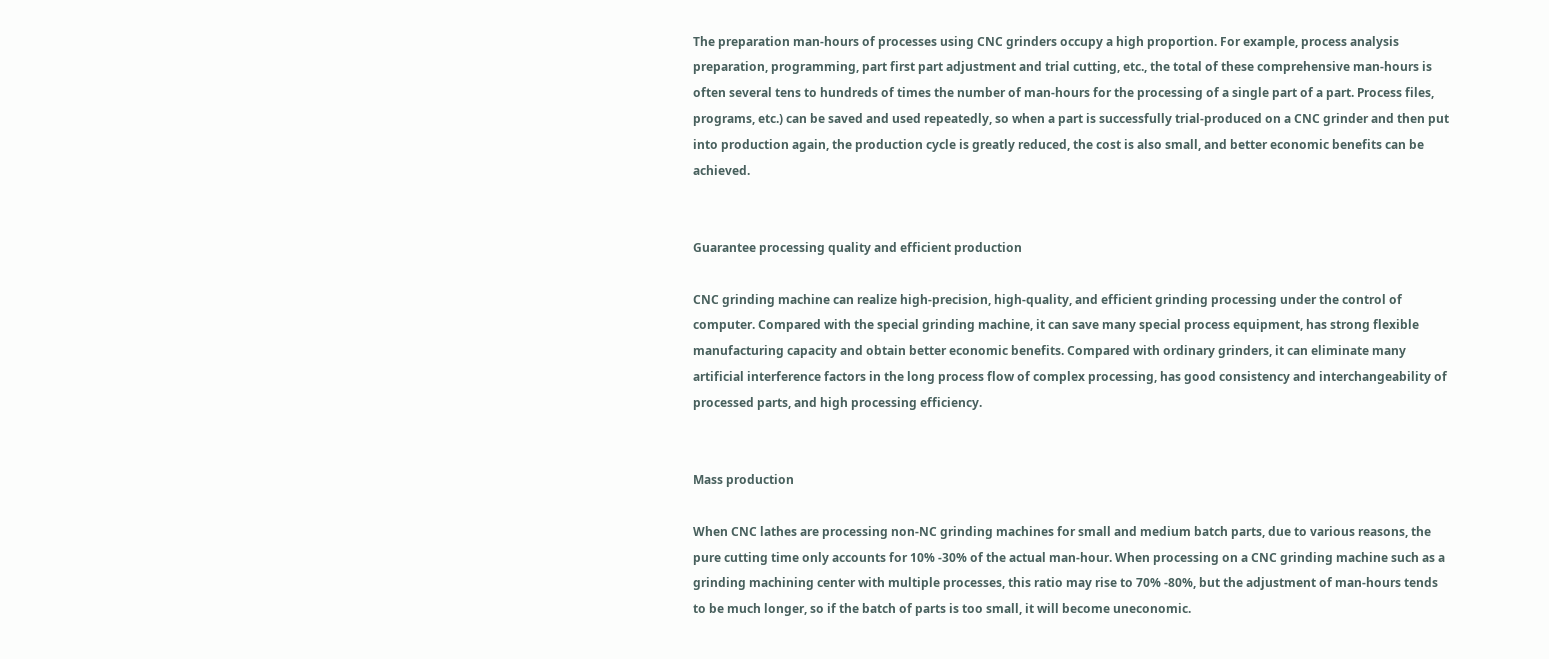The preparation man-hours of processes using CNC grinders occupy a high proportion. For example, process analysis preparation, programming, part first part adjustment and trial cutting, etc., the total of these comprehensive man-hours is often several tens to hundreds of times the number of man-hours for the processing of a single part of a part. Process files, programs, etc.) can be saved and used repeatedly, so when a part is successfully trial-produced on a CNC grinder and then put into production again, the production cycle is greatly reduced, the cost is also small, and better economic benefits can be achieved.


Guarantee processing quality and efficient production

CNC grinding machine can realize high-precision, high-quality, and efficient grinding processing under the control of computer. Compared with the special grinding machine, it can save many special process equipment, has strong flexible manufacturing capacity and obtain better economic benefits. Compared with ordinary grinders, it can eliminate many artificial interference factors in the long process flow of complex processing, has good consistency and interchangeability of processed parts, and high processing efficiency.


Mass production

When CNC lathes are processing non-NC grinding machines for small and medium batch parts, due to various reasons, the pure cutting time only accounts for 10% -30% of the actual man-hour. When processing on a CNC grinding machine such as a grinding machining center with multiple processes, this ratio may rise to 70% -80%, but the adjustment of man-hours tends to be much longer, so if the batch of parts is too small, it will become uneconomic.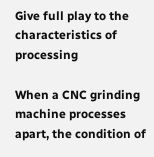Give full play to the characteristics of processing

When a CNC grinding machine processes apart, the condition of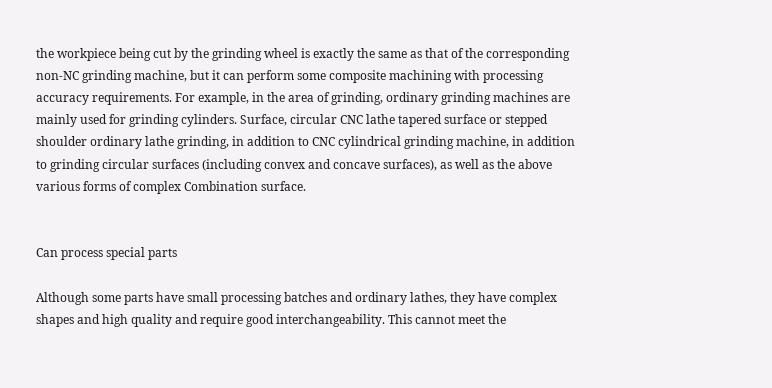the workpiece being cut by the grinding wheel is exactly the same as that of the corresponding non-NC grinding machine, but it can perform some composite machining with processing accuracy requirements. For example, in the area of grinding, ordinary grinding machines are mainly used for grinding cylinders. Surface, circular CNC lathe tapered surface or stepped shoulder ordinary lathe grinding, in addition to CNC cylindrical grinding machine, in addition to grinding circular surfaces (including convex and concave surfaces), as well as the above various forms of complex Combination surface.


Can process special parts

Although some parts have small processing batches and ordinary lathes, they have complex shapes and high quality and require good interchangeability. This cannot meet the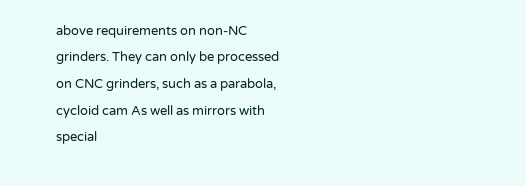above requirements on non-NC grinders. They can only be processed on CNC grinders, such as a parabola, cycloid cam As well as mirrors with special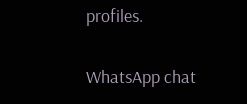profiles.

WhatsApp chat